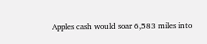Apples cash would soar 6,583 miles into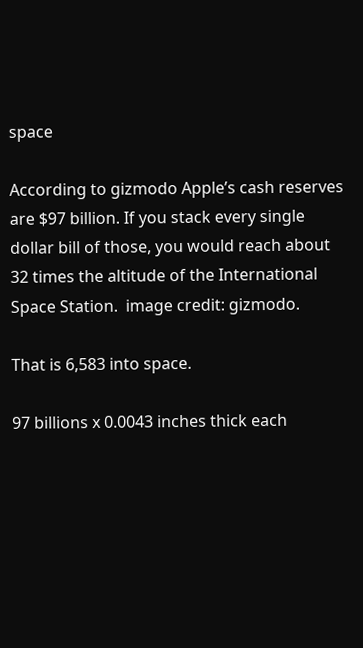space

According to gizmodo Apple’s cash reserves are $97 billion. If you stack every single dollar bill of those, you would reach about 32 times the altitude of the International Space Station.  image credit: gizmodo.

That is 6,583 into space.

97 billions x 0.0043 inches thick each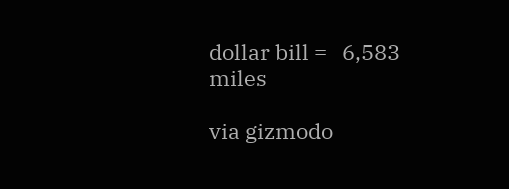dollar bill =   6,583 miles

via gizmodo